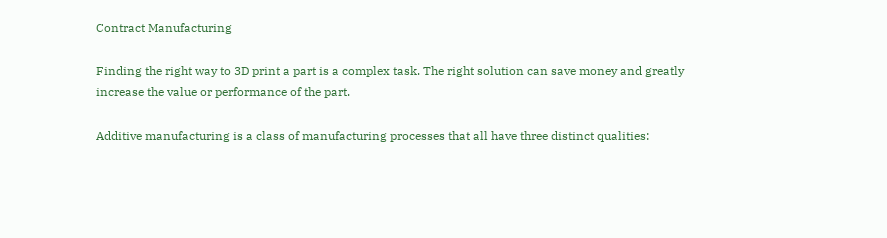Contract Manufacturing

Finding the right way to 3D print a part is a complex task. The right solution can save money and greatly increase the value or performance of the part.

Additive manufacturing is a class of manufacturing processes that all have three distinct qualities: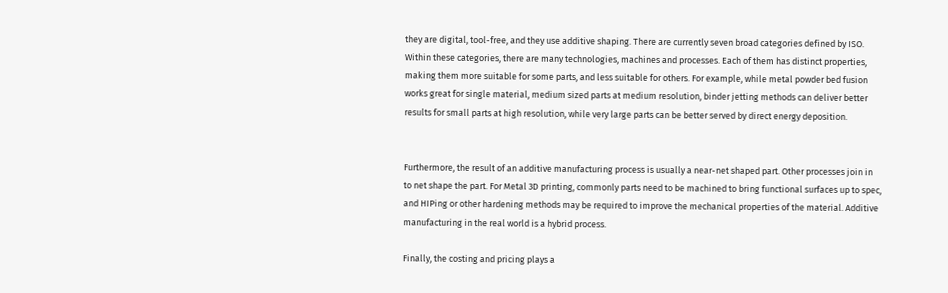they are digital, tool-free, and they use additive shaping. There are currently seven broad categories defined by ISO. Within these categories, there are many technologies, machines and processes. Each of them has distinct properties, making them more suitable for some parts, and less suitable for others. For example, while metal powder bed fusion works great for single material, medium sized parts at medium resolution, binder jetting methods can deliver better results for small parts at high resolution, while very large parts can be better served by direct energy deposition.


Furthermore, the result of an additive manufacturing process is usually a near-net shaped part. Other processes join in to net shape the part. For Metal 3D printing, commonly parts need to be machined to bring functional surfaces up to spec, and HIPing or other hardening methods may be required to improve the mechanical properties of the material. Additive manufacturing in the real world is a hybrid process.

Finally, the costing and pricing plays a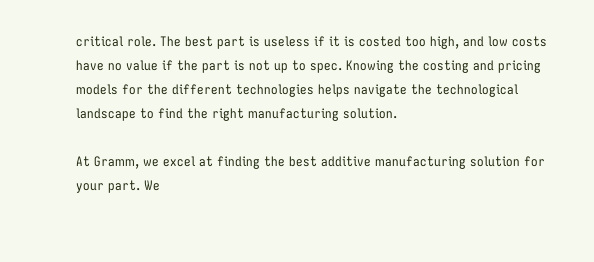critical role. The best part is useless if it is costed too high, and low costs have no value if the part is not up to spec. Knowing the costing and pricing models for the different technologies helps navigate the technological landscape to find the right manufacturing solution.

At Gramm, we excel at finding the best additive manufacturing solution for your part. We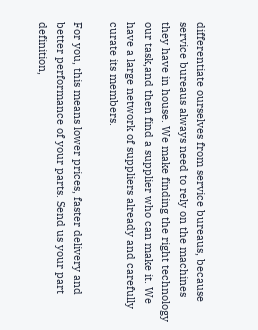differentiate ourselves from service bureaus, because service bureaus always need to rely on the machines they have in house. We make finding the right technology our task,and then find a supplier who can make it. We have a large network of suppliers already and carefully curate its members.

For you, this means lower prices, faster delivery and better performance of your parts. Send us your part definition,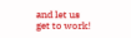and let us get to work!